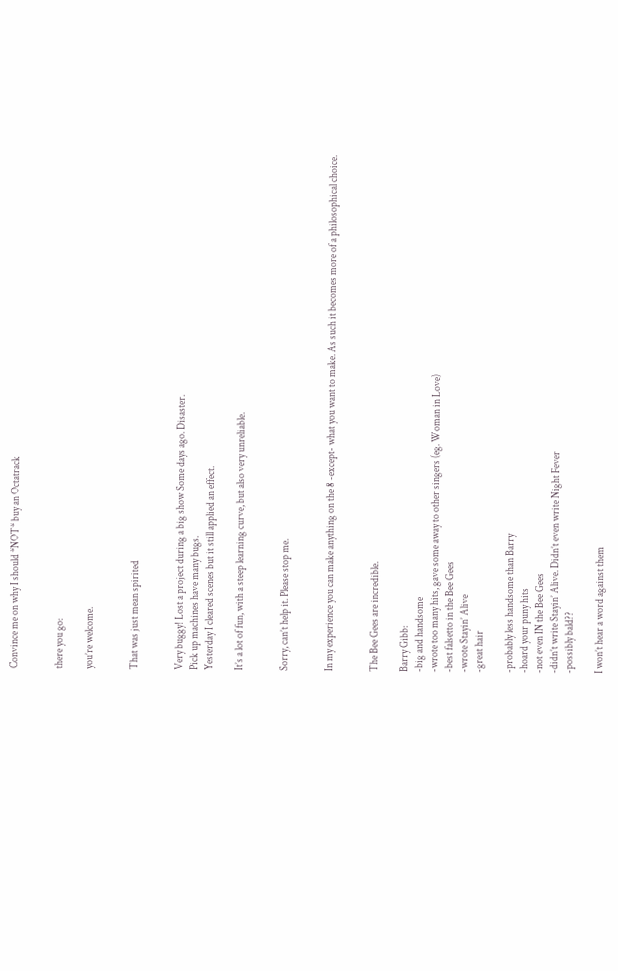Convince me on why I should *NOT* buy an Octatrack


there you go:

you’re welcome.


That was just mean spirited


Very buggy! Lost a project during a big show Some days ago. Disaster.
Pick up machines have many bugs.
Yesterday I cleared scenes but it still applied an effect.

It’s a lot of fun, with a steep learning curve, but also very unreliable.


Sorry, can’t help it. Please stop me.


In my experience you can make anything on the 8 -except- what you want to make. As such it becomes more of a philosophical choice.


The Bee Gees are incredible.

Barry Gibb:
-big and handsome
-wrote too many hits, gave some away to other singers (eg. Woman in Love)
-best falsetto in the Bee Gees
-wrote Stayin’ Alive
-great hair

-probably less handsome than Barry
-hoard your puny hits
-not even IN the Bee Gees
-didn’t write Stayin’ Alive. Didn’t even write Night Fever
-possibly bald??

I won’t hear a word against them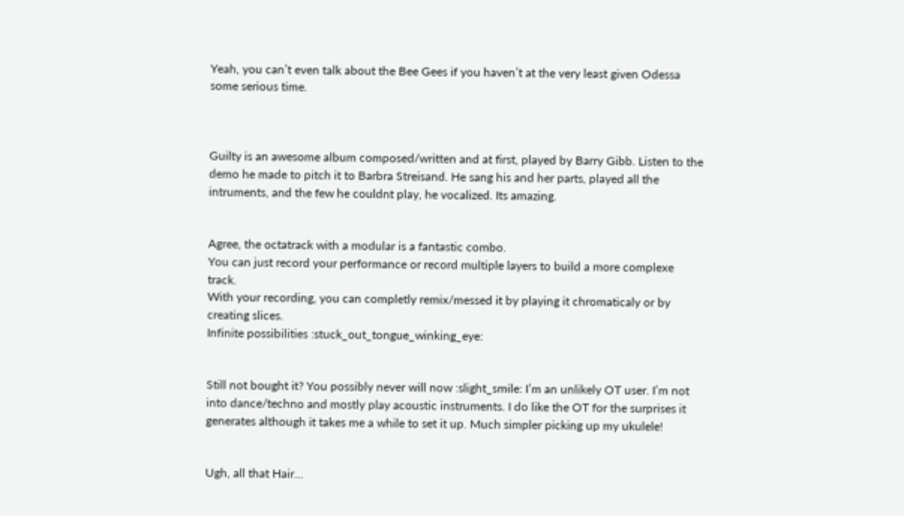Yeah, you can’t even talk about the Bee Gees if you haven’t at the very least given Odessa some serious time.



Guilty is an awesome album composed/written and at first, played by Barry Gibb. Listen to the demo he made to pitch it to Barbra Streisand. He sang his and her parts, played all the intruments, and the few he couldnt play, he vocalized. Its amazing.


Agree, the octatrack with a modular is a fantastic combo.
You can just record your performance or record multiple layers to build a more complexe track.
With your recording, you can completly remix/messed it by playing it chromaticaly or by creating slices.
Infinite possibilities :stuck_out_tongue_winking_eye:


Still not bought it? You possibly never will now :slight_smile: I’m an unlikely OT user. I’m not into dance/techno and mostly play acoustic instruments. I do like the OT for the surprises it generates although it takes me a while to set it up. Much simpler picking up my ukulele!


Ugh, all that Hair…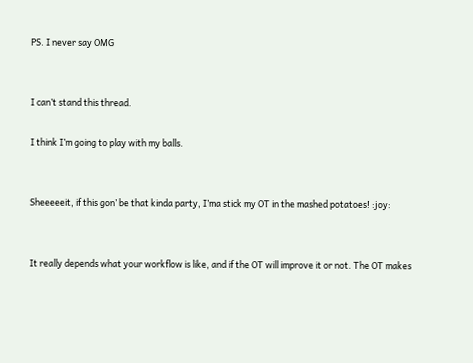PS. I never say OMG


I can’t stand this thread.

I think I’m going to play with my balls.


Sheeeeeit, if this gon’ be that kinda party, I’ma stick my OT in the mashed potatoes! :joy:


It really depends what your workflow is like, and if the OT will improve it or not. The OT makes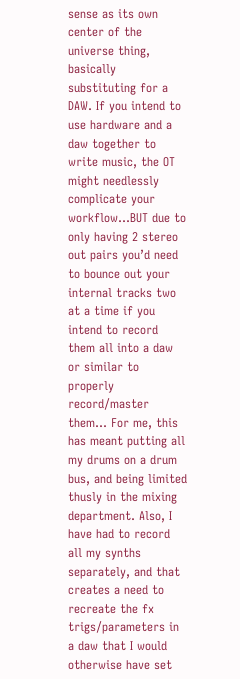sense as its own center of the universe thing, basically substituting for a DAW. If you intend to use hardware and a daw together to write music, the OT might needlessly complicate your workflow…BUT due to only having 2 stereo out pairs you’d need to bounce out your internal tracks two at a time if you intend to record them all into a daw or similar to properly record/master them… For me, this has meant putting all my drums on a drum bus, and being limited thusly in the mixing department. Also, I have had to record all my synths separately, and that creates a need to recreate the fx trigs/parameters in a daw that I would otherwise have set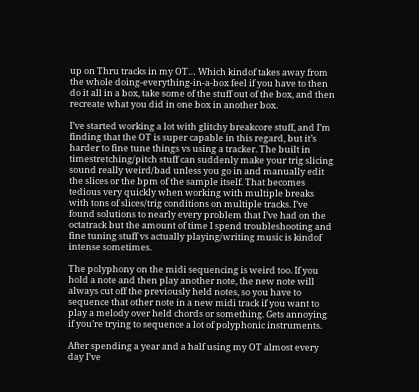up on Thru tracks in my OT… Which kindof takes away from the whole doing-everything-in-a-box feel if you have to then do it all in a box, take some of the stuff out of the box, and then recreate what you did in one box in another box.

I’ve started working a lot with glitchy breakcore stuff, and I’m finding that the OT is super capable in this regard, but it’s harder to fine tune things vs using a tracker. The built in timestretching/pitch stuff can suddenly make your trig slicing sound really weird/bad unless you go in and manually edit the slices or the bpm of the sample itself. That becomes tedious very quickly when working with multiple breaks with tons of slices/trig conditions on multiple tracks. I’ve found solutions to nearly every problem that I’ve had on the octatrack but the amount of time I spend troubleshooting and fine tuning stuff vs actually playing/writing music is kindof intense sometimes.

The polyphony on the midi sequencing is weird too. If you hold a note and then play another note, the new note will always cut off the previously held notes, so you have to sequence that other note in a new midi track if you want to play a melody over held chords or something. Gets annoying if you’re trying to sequence a lot of polyphonic instruments.

After spending a year and a half using my OT almost every day I’ve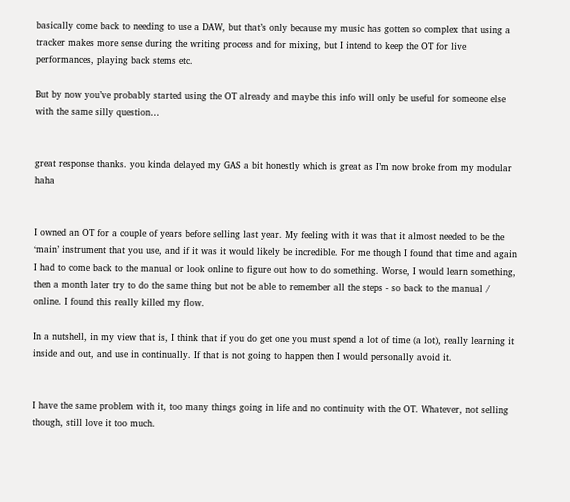basically come back to needing to use a DAW, but that’s only because my music has gotten so complex that using a tracker makes more sense during the writing process and for mixing, but I intend to keep the OT for live performances, playing back stems etc.

But by now you’ve probably started using the OT already and maybe this info will only be useful for someone else with the same silly question…


great response thanks. you kinda delayed my GAS a bit honestly which is great as I’m now broke from my modular haha


I owned an OT for a couple of years before selling last year. My feeling with it was that it almost needed to be the ‘main’ instrument that you use, and if it was it would likely be incredible. For me though I found that time and again I had to come back to the manual or look online to figure out how to do something. Worse, I would learn something, then a month later try to do the same thing but not be able to remember all the steps - so back to the manual / online. I found this really killed my flow.

In a nutshell, in my view that is, I think that if you do get one you must spend a lot of time (a lot), really learning it inside and out, and use in continually. If that is not going to happen then I would personally avoid it.


I have the same problem with it, too many things going in life and no continuity with the OT. Whatever, not selling though, still love it too much.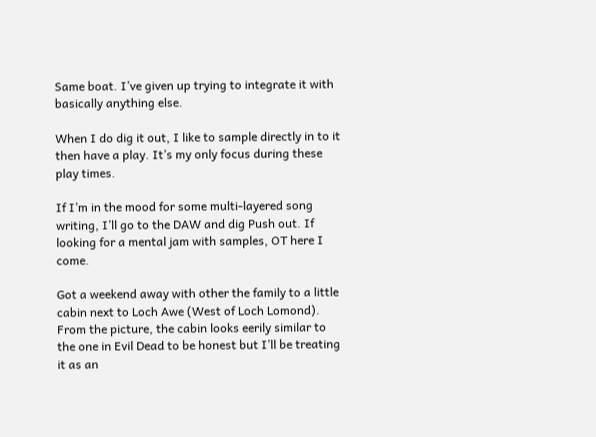Same boat. I’ve given up trying to integrate it with basically anything else.

When I do dig it out, I like to sample directly in to it then have a play. It’s my only focus during these play times.

If I’m in the mood for some multi-layered song writing, I’ll go to the DAW and dig Push out. If looking for a mental jam with samples, OT here I come.

Got a weekend away with other the family to a little cabin next to Loch Awe (West of Loch Lomond). From the picture, the cabin looks eerily similar to the one in Evil Dead to be honest but I’ll be treating it as an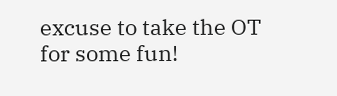excuse to take the OT for some fun!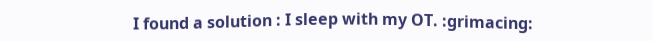I found a solution : I sleep with my OT. :grimacing: